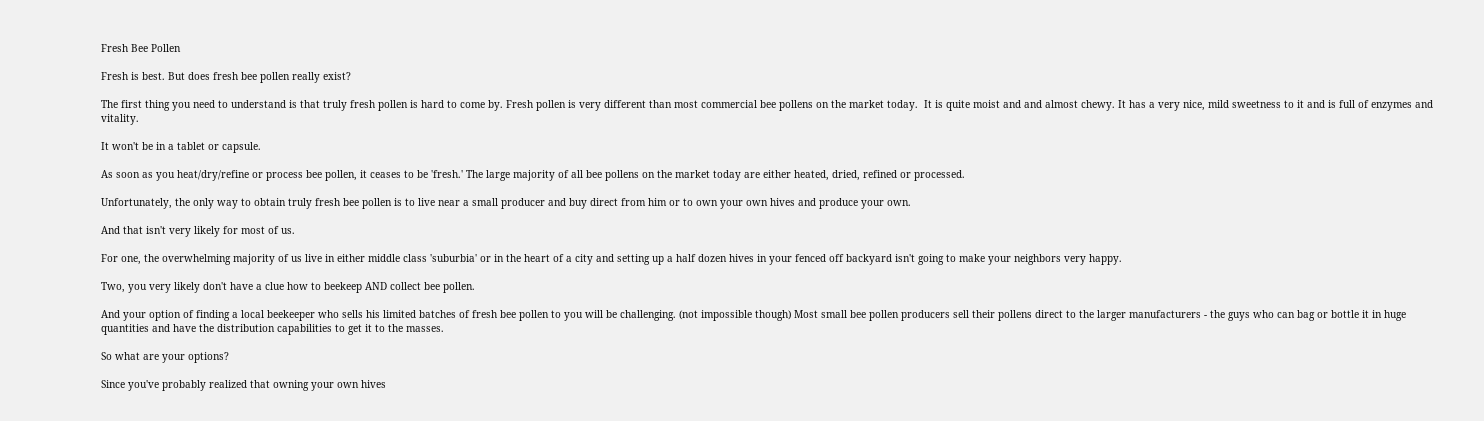Fresh Bee Pollen

Fresh is best. But does fresh bee pollen really exist?

The first thing you need to understand is that truly fresh pollen is hard to come by. Fresh pollen is very different than most commercial bee pollens on the market today.  It is quite moist and and almost chewy. It has a very nice, mild sweetness to it and is full of enzymes and vitality.

It won't be in a tablet or capsule.

As soon as you heat/dry/refine or process bee pollen, it ceases to be 'fresh.' The large majority of all bee pollens on the market today are either heated, dried, refined or processed.

Unfortunately, the only way to obtain truly fresh bee pollen is to live near a small producer and buy direct from him or to own your own hives and produce your own.

And that isn't very likely for most of us.

For one, the overwhelming majority of us live in either middle class 'suburbia' or in the heart of a city and setting up a half dozen hives in your fenced off backyard isn't going to make your neighbors very happy.

Two, you very likely don't have a clue how to beekeep AND collect bee pollen.

And your option of finding a local beekeeper who sells his limited batches of fresh bee pollen to you will be challenging. (not impossible though) Most small bee pollen producers sell their pollens direct to the larger manufacturers - the guys who can bag or bottle it in huge quantities and have the distribution capabilities to get it to the masses.

So what are your options?

Since you've probably realized that owning your own hives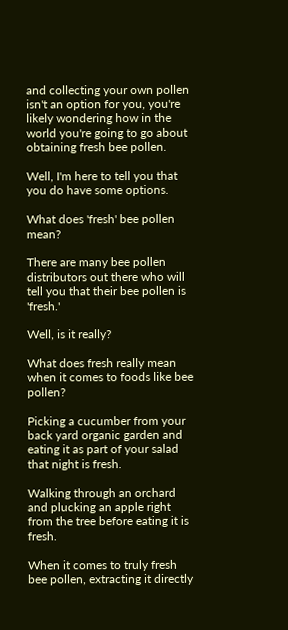and collecting your own pollen isn't an option for you, you're likely wondering how in the world you're going to go about obtaining fresh bee pollen.

Well, I'm here to tell you that you do have some options.

What does 'fresh' bee pollen mean?

There are many bee pollen distributors out there who will tell you that their bee pollen is 'fresh.'

Well, is it really?

What does fresh really mean when it comes to foods like bee pollen?

Picking a cucumber from your back yard organic garden and eating it as part of your salad that night is fresh.

Walking through an orchard and plucking an apple right from the tree before eating it is fresh.

When it comes to truly fresh bee pollen, extracting it directly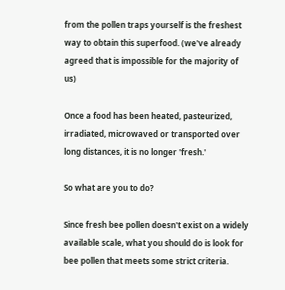from the pollen traps yourself is the freshest way to obtain this superfood. (we've already agreed that is impossible for the majority of us)

Once a food has been heated, pasteurized, irradiated, microwaved or transported over long distances, it is no longer 'fresh.'

So what are you to do?

Since fresh bee pollen doesn't exist on a widely available scale, what you should do is look for bee pollen that meets some strict criteria.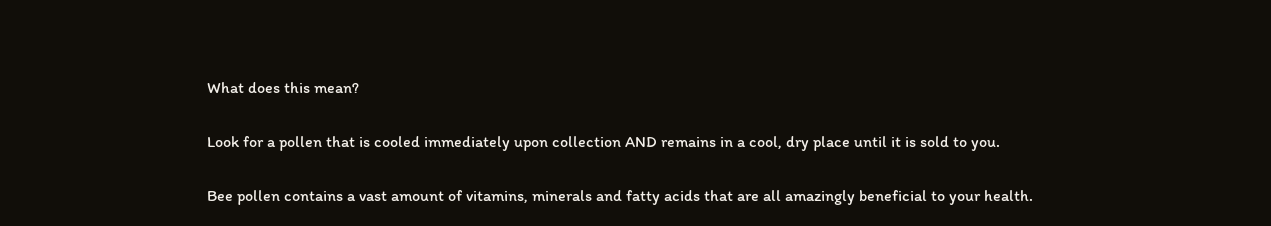What does this mean?

Look for a pollen that is cooled immediately upon collection AND remains in a cool, dry place until it is sold to you.

Bee pollen contains a vast amount of vitamins, minerals and fatty acids that are all amazingly beneficial to your health.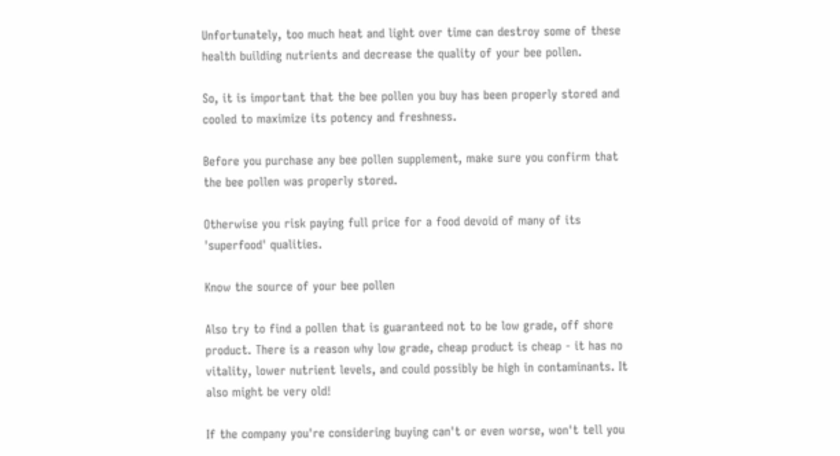Unfortunately, too much heat and light over time can destroy some of these health building nutrients and decrease the quality of your bee pollen.

So, it is important that the bee pollen you buy has been properly stored and cooled to maximize its potency and freshness.

Before you purchase any bee pollen supplement, make sure you confirm that the bee pollen was properly stored.

Otherwise you risk paying full price for a food devoid of many of its 'superfood' qualities.

Know the source of your bee pollen

Also try to find a pollen that is guaranteed not to be low grade, off shore product. There is a reason why low grade, cheap product is cheap - it has no vitality, lower nutrient levels, and could possibly be high in contaminants. It also might be very old!

If the company you're considering buying can't or even worse, won't tell you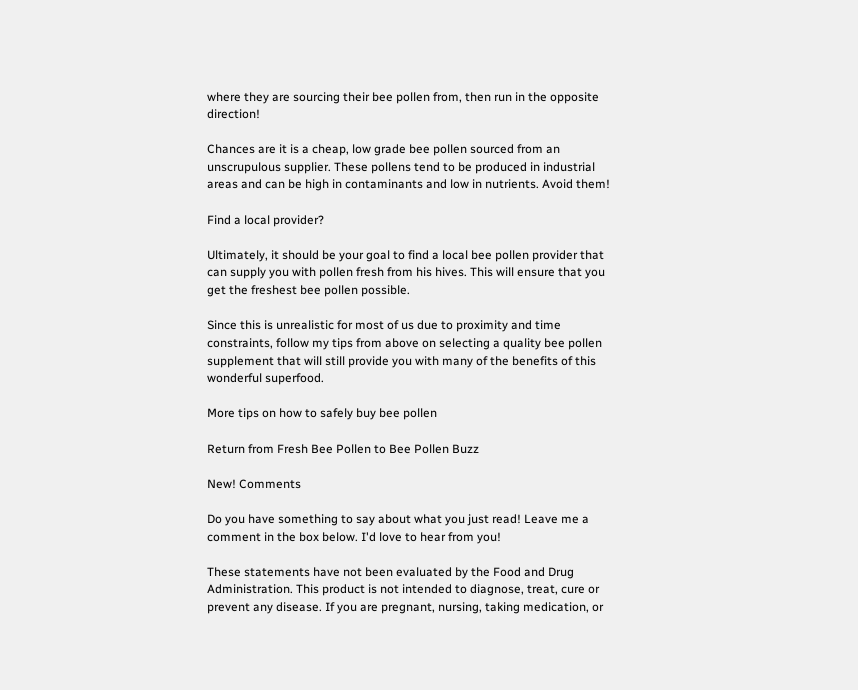where they are sourcing their bee pollen from, then run in the opposite direction!

Chances are it is a cheap, low grade bee pollen sourced from an unscrupulous supplier. These pollens tend to be produced in industrial areas and can be high in contaminants and low in nutrients. Avoid them!

Find a local provider?

Ultimately, it should be your goal to find a local bee pollen provider that can supply you with pollen fresh from his hives. This will ensure that you get the freshest bee pollen possible.

Since this is unrealistic for most of us due to proximity and time constraints, follow my tips from above on selecting a quality bee pollen supplement that will still provide you with many of the benefits of this wonderful superfood.

More tips on how to safely buy bee pollen

Return from Fresh Bee Pollen to Bee Pollen Buzz

New! Comments

Do you have something to say about what you just read! Leave me a comment in the box below. I'd love to hear from you!

These statements have not been evaluated by the Food and Drug Administration. This product is not intended to diagnose, treat, cure or prevent any disease. If you are pregnant, nursing, taking medication, or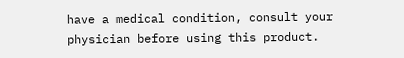have a medical condition, consult your physician before using this product.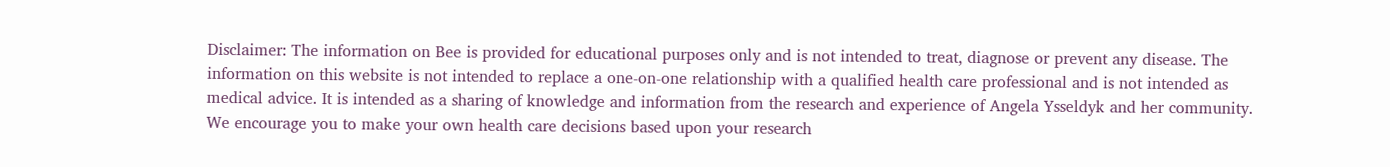Disclaimer: The information on Bee is provided for educational purposes only and is not intended to treat, diagnose or prevent any disease. The information on this website is not intended to replace a one-on-one relationship with a qualified health care professional and is not intended as medical advice. It is intended as a sharing of knowledge and information from the research and experience of Angela Ysseldyk and her community. We encourage you to make your own health care decisions based upon your research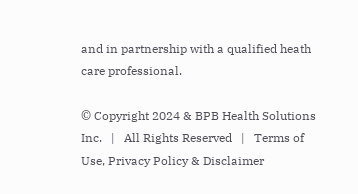and in partnership with a qualified heath care professional.

© Copyright 2024 & BPB Health Solutions Inc.   |   All Rights Reserved   |   Terms of Use, Privacy Policy & Disclaimer